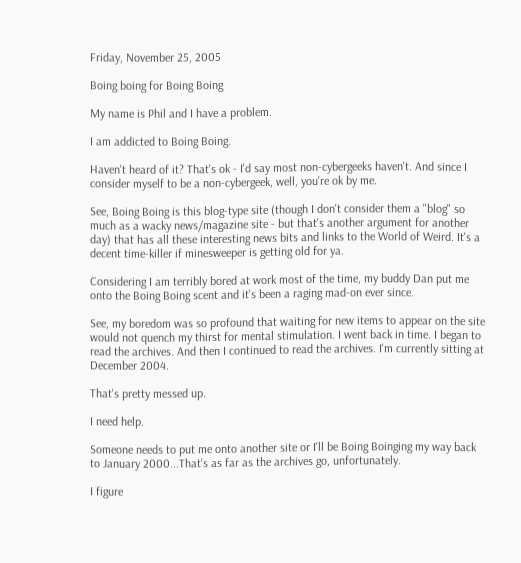Friday, November 25, 2005

Boing boing for Boing Boing

My name is Phil and I have a problem.

I am addicted to Boing Boing.

Haven't heard of it? That's ok - I'd say most non-cybergeeks haven't. And since I consider myself to be a non-cybergeek, well, you're ok by me.

See, Boing Boing is this blog-type site (though I don't consider them a "blog" so much as a wacky news/magazine site - but that's another argument for another day) that has all these interesting news bits and links to the World of Weird. It's a decent time-killer if minesweeper is getting old for ya.

Considering I am terribly bored at work most of the time, my buddy Dan put me onto the Boing Boing scent and it's been a raging mad-on ever since.

See, my boredom was so profound that waiting for new items to appear on the site would not quench my thirst for mental stimulation. I went back in time. I began to read the archives. And then I continued to read the archives. I'm currently sitting at December 2004.

That's pretty messed up.

I need help.

Someone needs to put me onto another site or I'll be Boing Boinging my way back to January 2000...That's as far as the archives go, unfortunately.

I figure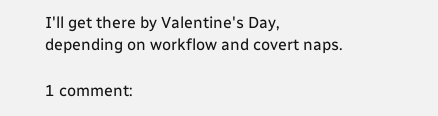I'll get there by Valentine's Day, depending on workflow and covert naps.

1 comment: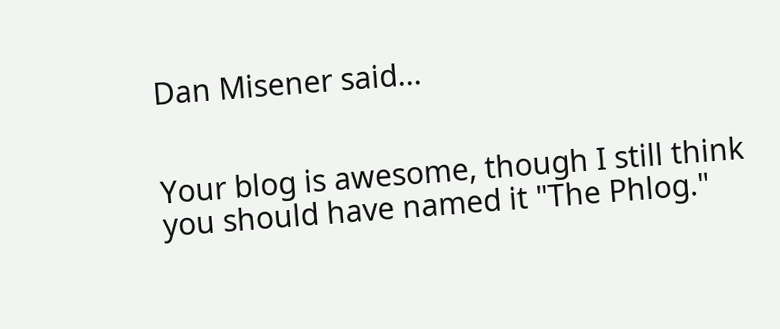Dan Misener said...


Your blog is awesome, though I still think you should have named it "The Phlog."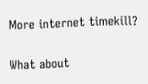More internet timekill?

What about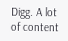Digg. A lot of content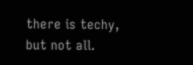there is techy, but not all.